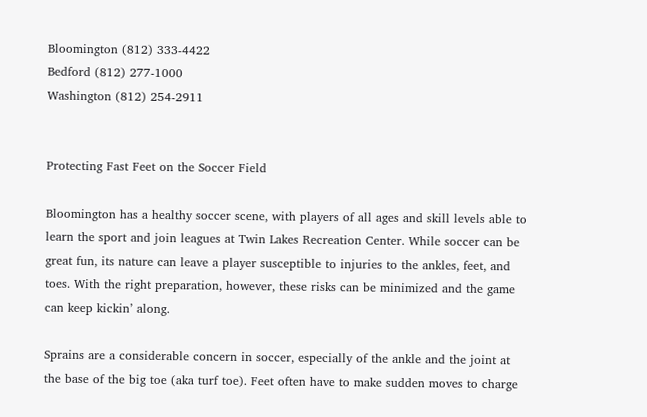Bloomington (812) 333-4422
Bedford (812) 277-1000
Washington (812) 254-2911


Protecting Fast Feet on the Soccer Field

Bloomington has a healthy soccer scene, with players of all ages and skill levels able to learn the sport and join leagues at Twin Lakes Recreation Center. While soccer can be great fun, its nature can leave a player susceptible to injuries to the ankles, feet, and toes. With the right preparation, however, these risks can be minimized and the game can keep kickin’ along.

Sprains are a considerable concern in soccer, especially of the ankle and the joint at the base of the big toe (aka turf toe). Feet often have to make sudden moves to charge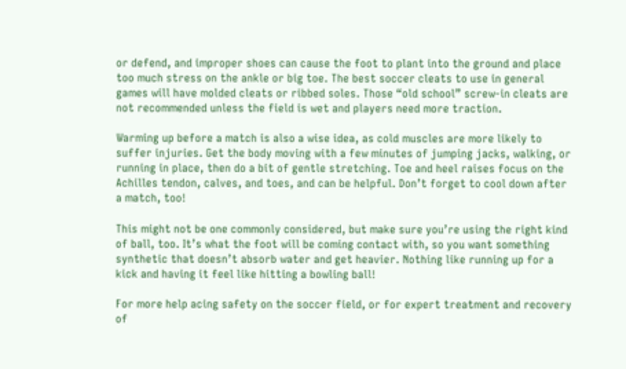or defend, and improper shoes can cause the foot to plant into the ground and place too much stress on the ankle or big toe. The best soccer cleats to use in general games will have molded cleats or ribbed soles. Those “old school” screw-in cleats are not recommended unless the field is wet and players need more traction.

Warming up before a match is also a wise idea, as cold muscles are more likely to suffer injuries. Get the body moving with a few minutes of jumping jacks, walking, or running in place, then do a bit of gentle stretching. Toe and heel raises focus on the Achilles tendon, calves, and toes, and can be helpful. Don’t forget to cool down after a match, too!

This might not be one commonly considered, but make sure you’re using the right kind of ball, too. It’s what the foot will be coming contact with, so you want something synthetic that doesn’t absorb water and get heavier. Nothing like running up for a kick and having it feel like hitting a bowling ball!

For more help acing safety on the soccer field, or for expert treatment and recovery of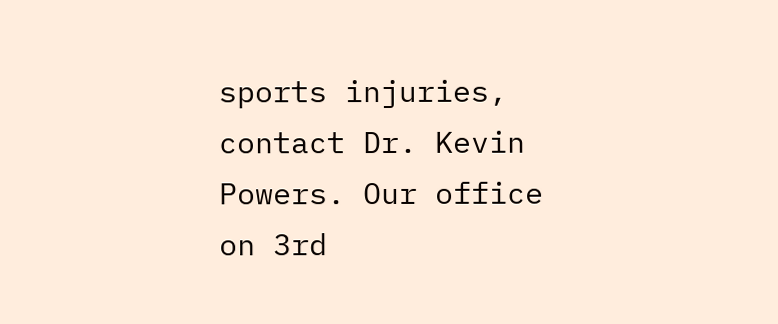sports injuries, contact Dr. Kevin Powers. Our office on 3rd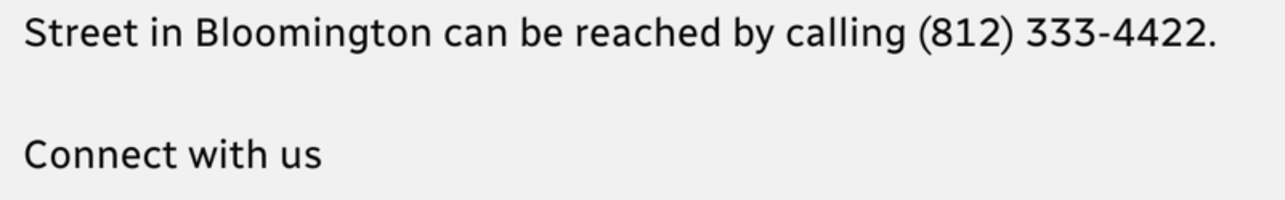Street in Bloomington can be reached by calling (812) 333-4422.

Connect with us